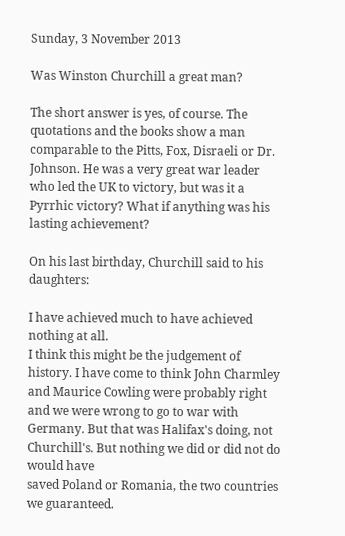Sunday, 3 November 2013

Was Winston Churchill a great man?

The short answer is yes, of course. The quotations and the books show a man comparable to the Pitts, Fox, Disraeli or Dr. Johnson. He was a very great war leader who led the UK to victory, but was it a Pyrrhic victory? What if anything was his lasting achievement?

On his last birthday, Churchill said to his daughters:

I have achieved much to have achieved nothing at all.
I think this might be the judgement of history. I have come to think John Charmley and Maurice Cowling were probably right and we were wrong to go to war with Germany. But that was Halifax's doing, not Churchill's. But nothing we did or did not do would have
saved Poland or Romania, the two countries we guaranteed.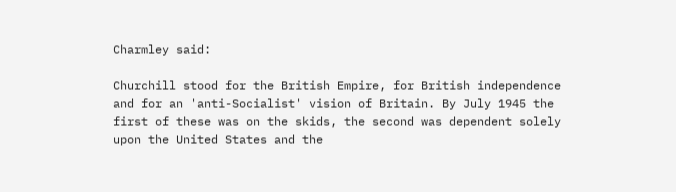Charmley said:

Churchill stood for the British Empire, for British independence and for an 'anti-Socialist' vision of Britain. By July 1945 the first of these was on the skids, the second was dependent solely upon the United States and the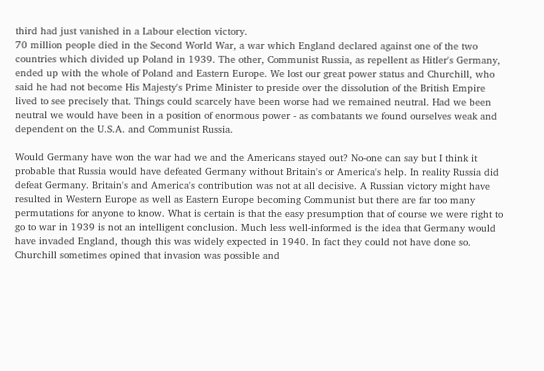third had just vanished in a Labour election victory.
70 million people died in the Second World War, a war which England declared against one of the two countries which divided up Poland in 1939. The other, Communist Russia, as repellent as Hitler's Germany, ended up with the whole of Poland and Eastern Europe. We lost our great power status and Churchill, who said he had not become His Majesty's Prime Minister to preside over the dissolution of the British Empire lived to see precisely that. Things could scarcely have been worse had we remained neutral. Had we been neutral we would have been in a position of enormous power - as combatants we found ourselves weak and dependent on the U.S.A. and Communist Russia.

Would Germany have won the war had we and the Americans stayed out? No-one can say but I think it probable that Russia would have defeated Germany without Britain's or America's help. In reality Russia did defeat Germany. Britain's and America's contribution was not at all decisive. A Russian victory might have resulted in Western Europe as well as Eastern Europe becoming Communist but there are far too many permutations for anyone to know. What is certain is that the easy presumption that of course we were right to go to war in 1939 is not an intelligent conclusion. Much less well-informed is the idea that Germany would have invaded England, though this was widely expected in 1940. In fact they could not have done so. Churchill sometimes opined that invasion was possible and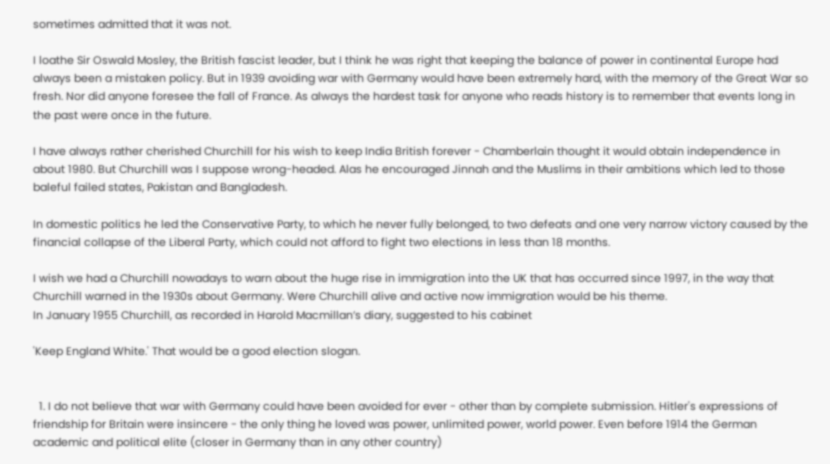sometimes admitted that it was not.

I loathe Sir Oswald Mosley, the British fascist leader, but I think he was right that keeping the balance of power in continental Europe had always been a mistaken policy. But in 1939 avoiding war with Germany would have been extremely hard, with the memory of the Great War so fresh. Nor did anyone foresee the fall of France. As always the hardest task for anyone who reads history is to remember that events long in the past were once in the future.

I have always rather cherished Churchill for his wish to keep India British forever - Chamberlain thought it would obtain independence in about 1980. But Churchill was I suppose wrong-headed. Alas he encouraged Jinnah and the Muslims in their ambitions which led to those baleful failed states, Pakistan and Bangladesh.

In domestic politics he led the Conservative Party, to which he never fully belonged, to two defeats and one very narrow victory caused by the financial collapse of the Liberal Party, which could not afford to fight two elections in less than 18 months.

I wish we had a Churchill nowadays to warn about the huge rise in immigration into the UK that has occurred since 1997, in the way that Churchill warned in the 1930s about Germany. Were Churchill alive and active now immigration would be his theme.
In January 1955 Churchill, as recorded in Harold Macmillan’s diary, suggested to his cabinet

'Keep England White.' That would be a good election slogan.


  1. I do not believe that war with Germany could have been avoided for ever - other than by complete submission. Hitler's expressions of friendship for Britain were insincere - the only thing he loved was power, unlimited power, world power. Even before 1914 the German academic and political elite (closer in Germany than in any other country)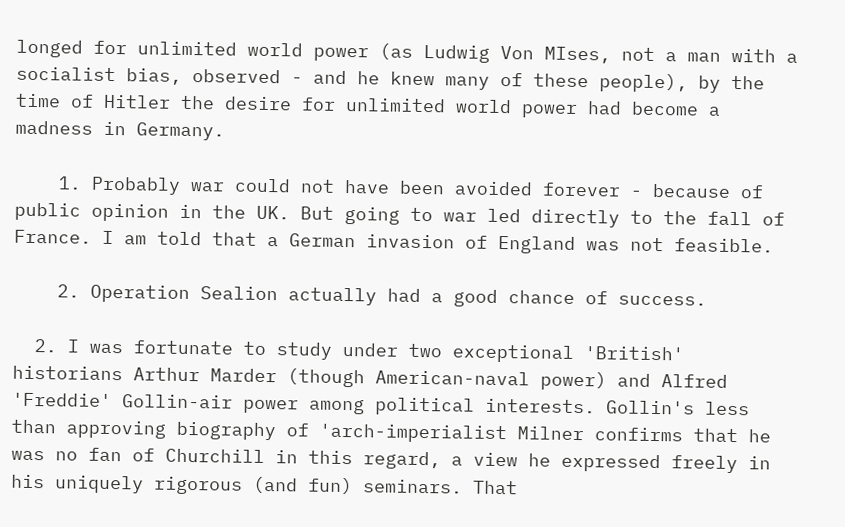longed for unlimited world power (as Ludwig Von MIses, not a man with a socialist bias, observed - and he knew many of these people), by the time of Hitler the desire for unlimited world power had become a madness in Germany.

    1. Probably war could not have been avoided forever - because of public opinion in the UK. But going to war led directly to the fall of France. I am told that a German invasion of England was not feasible.

    2. Operation Sealion actually had a good chance of success.

  2. I was fortunate to study under two exceptional 'British' historians Arthur Marder (though American-naval power) and Alfred 'Freddie' Gollin-air power among political interests. Gollin's less than approving biography of 'arch-imperialist Milner confirms that he was no fan of Churchill in this regard, a view he expressed freely in his uniquely rigorous (and fun) seminars. That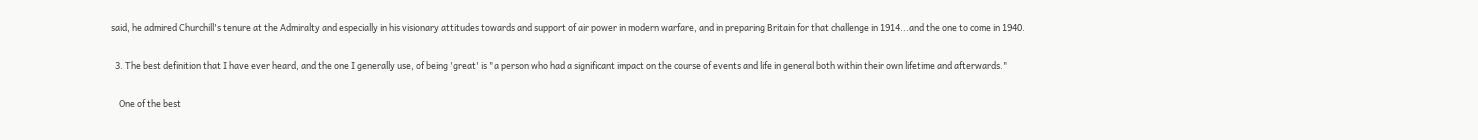said, he admired Churchill's tenure at the Admiralty and especially in his visionary attitudes towards and support of air power in modern warfare, and in preparing Britain for that challenge in 1914...and the one to come in 1940.

  3. The best definition that I have ever heard, and the one I generally use, of being 'great' is "a person who had a significant impact on the course of events and life in general both within their own lifetime and afterwards."

    One of the best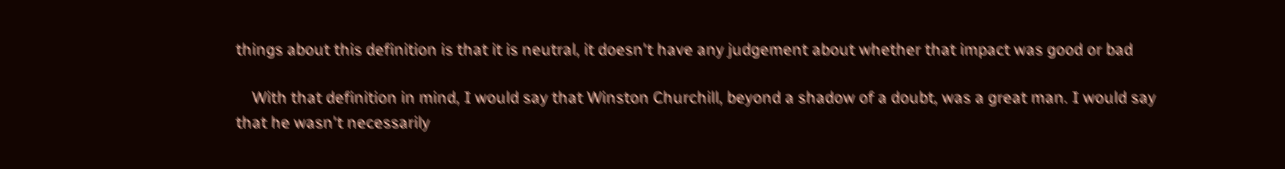things about this definition is that it is neutral, it doesn't have any judgement about whether that impact was good or bad

    With that definition in mind, I would say that Winston Churchill, beyond a shadow of a doubt, was a great man. I would say that he wasn't necessarily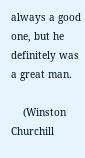always a good one, but he definitely was a great man.

    (Winston Churchill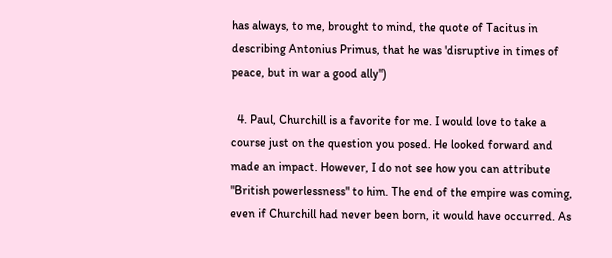has always, to me, brought to mind, the quote of Tacitus in describing Antonius Primus, that he was 'disruptive in times of peace, but in war a good ally")

  4. Paul, Churchill is a favorite for me. I would love to take a course just on the question you posed. He looked forward and made an impact. However, I do not see how you can attribute "British powerlessness" to him. The end of the empire was coming, even if Churchill had never been born, it would have occurred. As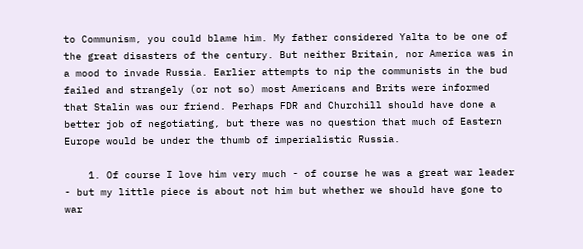to Communism, you could blame him. My father considered Yalta to be one of the great disasters of the century. But neither Britain, nor America was in a mood to invade Russia. Earlier attempts to nip the communists in the bud failed and strangely (or not so) most Americans and Brits were informed that Stalin was our friend. Perhaps FDR and Churchill should have done a better job of negotiating, but there was no question that much of Eastern Europe would be under the thumb of imperialistic Russia.

    1. Of course I love him very much - of course he was a great war leader - but my little piece is about not him but whether we should have gone to war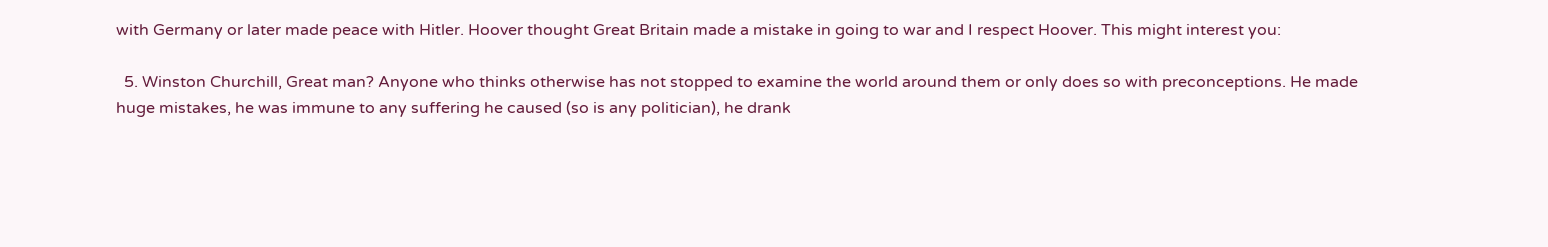with Germany or later made peace with Hitler. Hoover thought Great Britain made a mistake in going to war and I respect Hoover. This might interest you:

  5. Winston Churchill, Great man? Anyone who thinks otherwise has not stopped to examine the world around them or only does so with preconceptions. He made huge mistakes, he was immune to any suffering he caused (so is any politician), he drank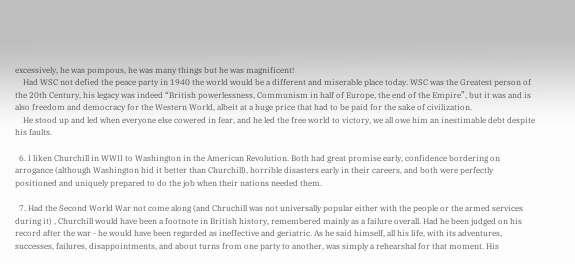excessively, he was pompous, he was many things but he was magnificent!
    Had WSC not defied the peace party in 1940 the world would be a different and miserable place today. WSC was the Greatest person of the 20th Century, his legacy was indeed “British powerlessness, Communism in half of Europe, the end of the Empire”, but it was and is also freedom and democracy for the Western World, albeit at a huge price that had to be paid for the sake of civilization.
    He stood up and led when everyone else cowered in fear, and he led the free world to victory, we all owe him an inestimable debt despite his faults.

  6. I liken Churchill in WWII to Washington in the American Revolution. Both had great promise early, confidence bordering on arrogance (although Washington hid it better than Churchill), horrible disasters early in their careers, and both were perfectly positioned and uniquely prepared to do the job when their nations needed them.

  7. Had the Second World War not come along (and Chruchill was not universally popular either with the people or the armed services during it) , Churchill would have been a footnote in British history, remembered mainly as a failure overall. Had he been judged on his record after the war - he would have been regarded as ineffective and geriatric. As he said himself, all his life, with its adventures, successes, failures, disappointments, and about turns from one party to another, was simply a rehearshal for that moment. His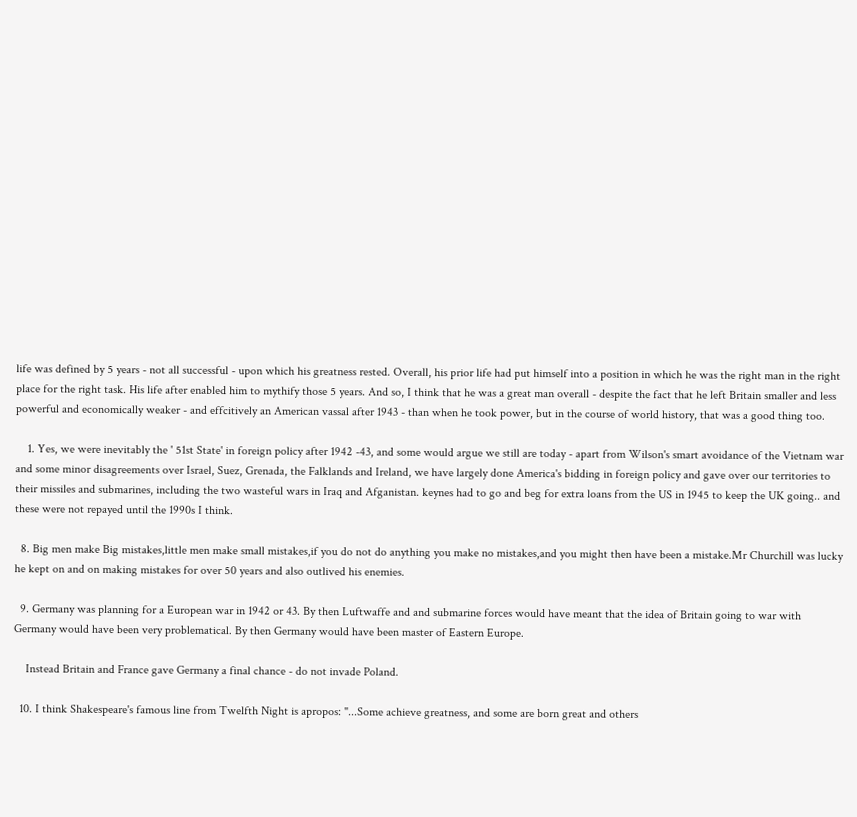life was defined by 5 years - not all successful - upon which his greatness rested. Overall, his prior life had put himself into a position in which he was the right man in the right place for the right task. His life after enabled him to mythify those 5 years. And so, I think that he was a great man overall - despite the fact that he left Britain smaller and less powerful and economically weaker - and effcitively an American vassal after 1943 - than when he took power, but in the course of world history, that was a good thing too.

    1. Yes, we were inevitably the ' 51st State' in foreign policy after 1942 -43, and some would argue we still are today - apart from Wilson's smart avoidance of the Vietnam war and some minor disagreements over Israel, Suez, Grenada, the Falklands and Ireland, we have largely done America's bidding in foreign policy and gave over our territories to their missiles and submarines, including the two wasteful wars in Iraq and Afganistan. keynes had to go and beg for extra loans from the US in 1945 to keep the UK going.. and these were not repayed until the 1990s I think.

  8. Big men make Big mistakes,little men make small mistakes,if you do not do anything you make no mistakes,and you might then have been a mistake.Mr Churchill was lucky he kept on and on making mistakes for over 50 years and also outlived his enemies.

  9. Germany was planning for a European war in 1942 or 43. By then Luftwaffe and and submarine forces would have meant that the idea of Britain going to war with Germany would have been very problematical. By then Germany would have been master of Eastern Europe.

    Instead Britain and France gave Germany a final chance - do not invade Poland.

  10. I think Shakespeare's famous line from Twelfth Night is apropos: "...Some achieve greatness, and some are born great and others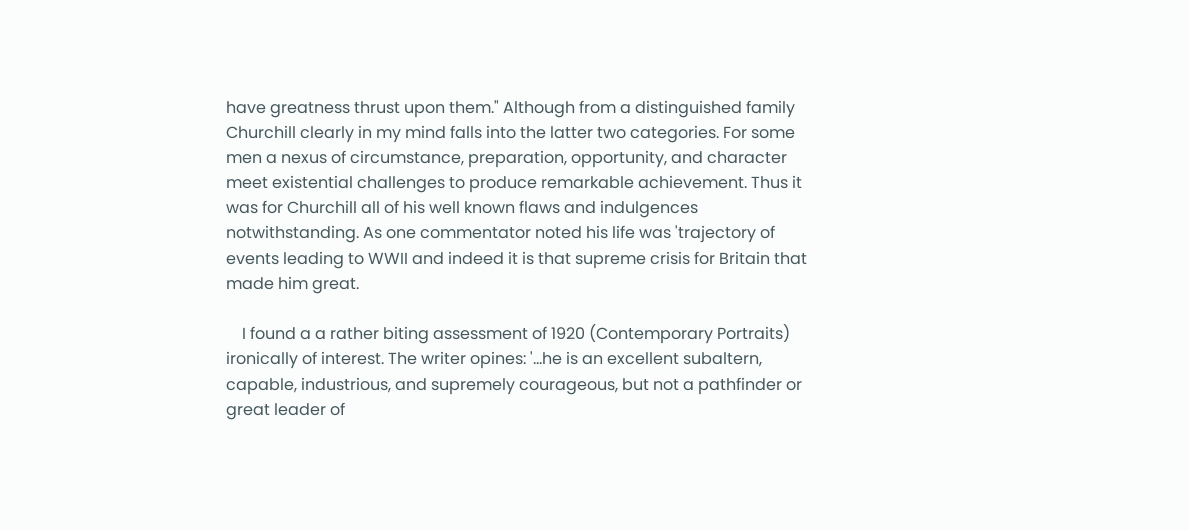have greatness thrust upon them." Although from a distinguished family Churchill clearly in my mind falls into the latter two categories. For some men a nexus of circumstance, preparation, opportunity, and character meet existential challenges to produce remarkable achievement. Thus it was for Churchill all of his well known flaws and indulgences notwithstanding. As one commentator noted his life was 'trajectory of events leading to WWII and indeed it is that supreme crisis for Britain that made him great.

    I found a a rather biting assessment of 1920 (Contemporary Portraits) ironically of interest. The writer opines: '...he is an excellent subaltern, capable, industrious, and supremely courageous, but not a pathfinder or great leader of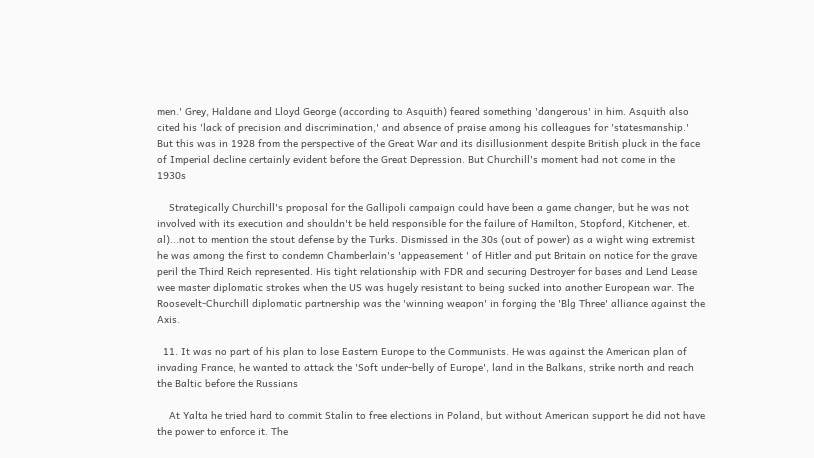men.' Grey, Haldane and Lloyd George (according to Asquith) feared something 'dangerous' in him. Asquith also cited his 'lack of precision and discrimination,' and absence of praise among his colleagues for 'statesmanship.' But this was in 1928 from the perspective of the Great War and its disillusionment despite British pluck in the face of Imperial decline certainly evident before the Great Depression. But Churchill's moment had not come in the 1930s

    Strategically Churchill's proposal for the Gallipoli campaign could have been a game changer, but he was not involved with its execution and shouldn't be held responsible for the failure of Hamilton, Stopford, Kitchener, et. al)...not to mention the stout defense by the Turks. Dismissed in the 30s (out of power) as a wight wing extremist he was among the first to condemn Chamberlain's 'appeasement ' of Hitler and put Britain on notice for the grave peril the Third Reich represented. His tight relationship with FDR and securing Destroyer for bases and Lend Lease wee master diplomatic strokes when the US was hugely resistant to being sucked into another European war. The Roosevelt-Churchill diplomatic partnership was the 'winning weapon' in forging the 'Blg Three' alliance against the Axis.

  11. It was no part of his plan to lose Eastern Europe to the Communists. He was against the American plan of invading France, he wanted to attack the 'Soft under-belly of Europe', land in the Balkans, strike north and reach the Baltic before the Russians

    At Yalta he tried hard to commit Stalin to free elections in Poland, but without American support he did not have the power to enforce it. The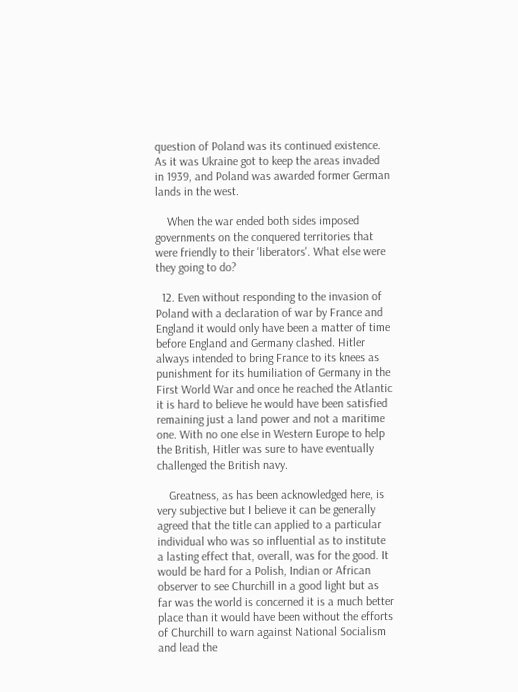question of Poland was its continued existence. As it was Ukraine got to keep the areas invaded in 1939, and Poland was awarded former German lands in the west.

    When the war ended both sides imposed governments on the conquered territories that were friendly to their 'liberators'. What else were they going to do?

  12. Even without responding to the invasion of Poland with a declaration of war by France and England it would only have been a matter of time before England and Germany clashed. Hitler always intended to bring France to its knees as punishment for its humiliation of Germany in the First World War and once he reached the Atlantic it is hard to believe he would have been satisfied remaining just a land power and not a maritime one. With no one else in Western Europe to help the British, Hitler was sure to have eventually challenged the British navy.

    Greatness, as has been acknowledged here, is very subjective but I believe it can be generally agreed that the title can applied to a particular individual who was so influential as to institute a lasting effect that, overall, was for the good. It would be hard for a Polish, Indian or African observer to see Churchill in a good light but as far was the world is concerned it is a much better place than it would have been without the efforts of Churchill to warn against National Socialism and lead the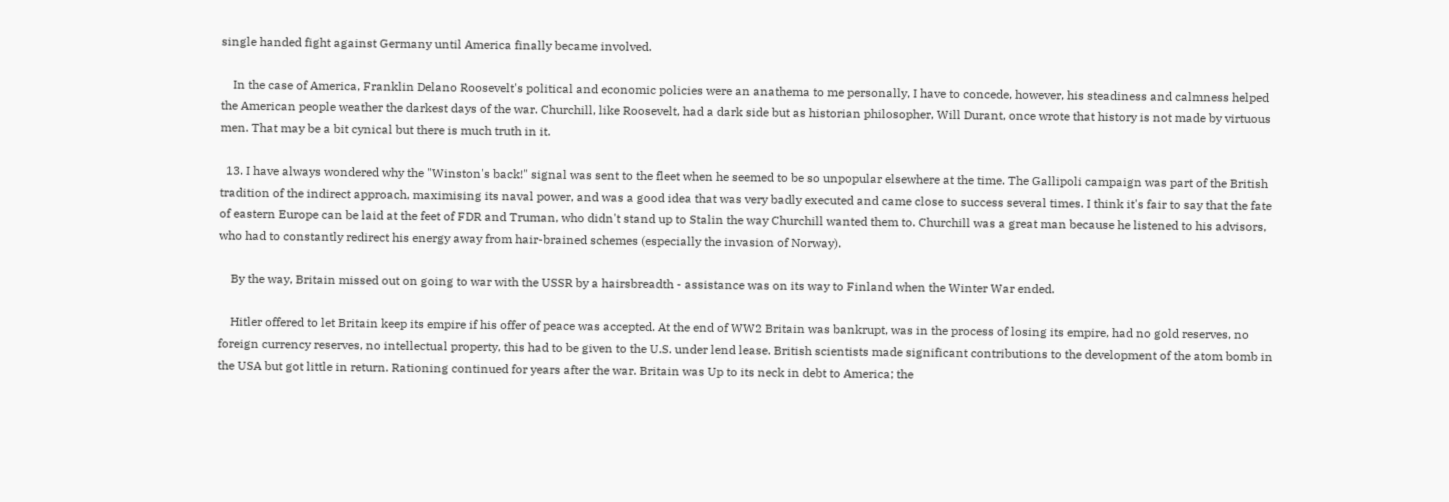single handed fight against Germany until America finally became involved.

    In the case of America, Franklin Delano Roosevelt's political and economic policies were an anathema to me personally, I have to concede, however, his steadiness and calmness helped the American people weather the darkest days of the war. Churchill, like Roosevelt, had a dark side but as historian philosopher, Will Durant, once wrote that history is not made by virtuous men. That may be a bit cynical but there is much truth in it.

  13. I have always wondered why the "Winston's back!" signal was sent to the fleet when he seemed to be so unpopular elsewhere at the time. The Gallipoli campaign was part of the British tradition of the indirect approach, maximising its naval power, and was a good idea that was very badly executed and came close to success several times. I think it's fair to say that the fate of eastern Europe can be laid at the feet of FDR and Truman, who didn't stand up to Stalin the way Churchill wanted them to. Churchill was a great man because he listened to his advisors, who had to constantly redirect his energy away from hair-brained schemes (especially the invasion of Norway).

    By the way, Britain missed out on going to war with the USSR by a hairsbreadth - assistance was on its way to Finland when the Winter War ended.

    Hitler offered to let Britain keep its empire if his offer of peace was accepted. At the end of WW2 Britain was bankrupt, was in the process of losing its empire, had no gold reserves, no foreign currency reserves, no intellectual property, this had to be given to the U.S. under lend lease. British scientists made significant contributions to the development of the atom bomb in the USA but got little in return. Rationing continued for years after the war. Britain was Up to its neck in debt to America; the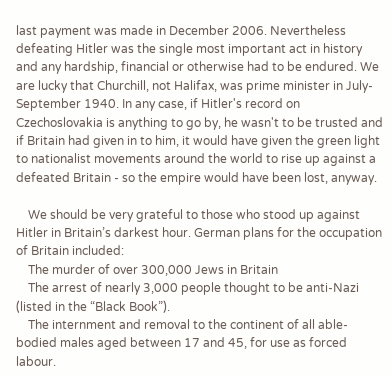last payment was made in December 2006. Nevertheless defeating Hitler was the single most important act in history and any hardship, financial or otherwise had to be endured. We are lucky that Churchill, not Halifax, was prime minister in July-September 1940. In any case, if Hitler's record on Czechoslovakia is anything to go by, he wasn't to be trusted and if Britain had given in to him, it would have given the green light to nationalist movements around the world to rise up against a defeated Britain - so the empire would have been lost, anyway.

    We should be very grateful to those who stood up against Hitler in Britain’s darkest hour. German plans for the occupation of Britain included:
    The murder of over 300,000 Jews in Britain
    The arrest of nearly 3,000 people thought to be anti-Nazi (listed in the “Black Book”).
    The internment and removal to the continent of all able-bodied males aged between 17 and 45, for use as forced labour.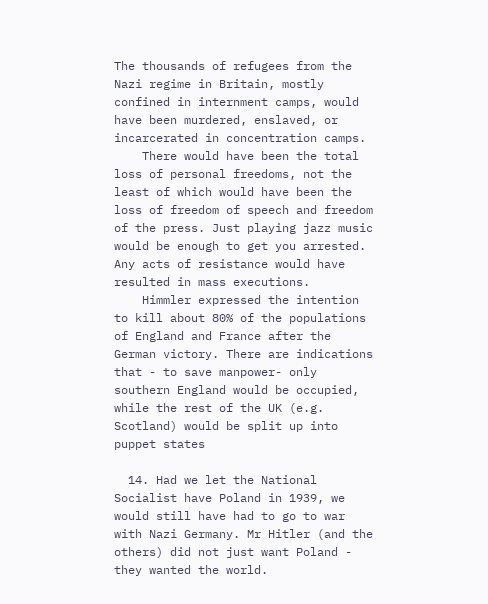The thousands of refugees from the Nazi regime in Britain, mostly confined in internment camps, would have been murdered, enslaved, or incarcerated in concentration camps.
    There would have been the total loss of personal freedoms, not the least of which would have been the loss of freedom of speech and freedom of the press. Just playing jazz music would be enough to get you arrested. Any acts of resistance would have resulted in mass executions.
    Himmler expressed the intention to kill about 80% of the populations of England and France after the German victory. There are indications that - to save manpower- only southern England would be occupied, while the rest of the UK (e.g. Scotland) would be split up into puppet states

  14. Had we let the National Socialist have Poland in 1939, we would still have had to go to war with Nazi Germany. Mr Hitler (and the others) did not just want Poland - they wanted the world.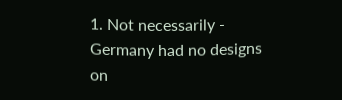1. Not necessarily - Germany had no designs on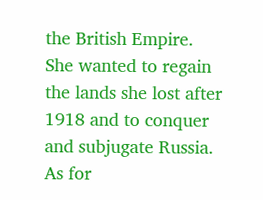the British Empire. She wanted to regain the lands she lost after 1918 and to conquer and subjugate Russia. As for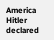America Hitler declared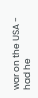war on the USA - had he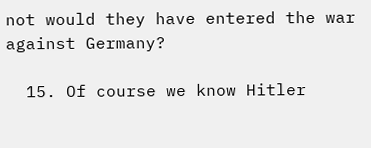not would they have entered the war against Germany?

  15. Of course we know Hitler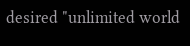desired "unlimited world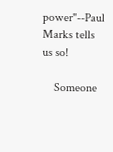power"--Paul Marks tells us so!

    Someone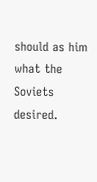should as him what the Soviets desired.